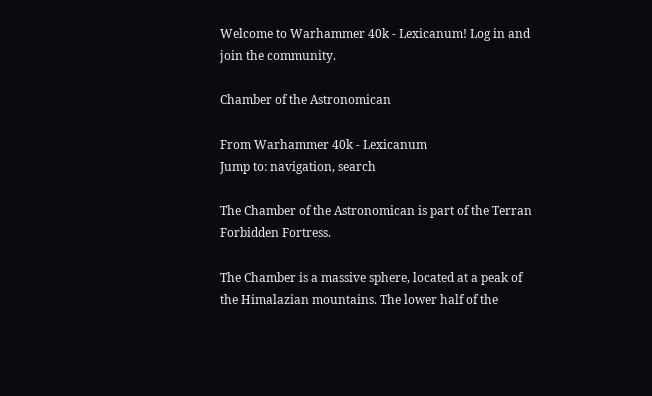Welcome to Warhammer 40k - Lexicanum! Log in and join the community.

Chamber of the Astronomican

From Warhammer 40k - Lexicanum
Jump to: navigation, search

The Chamber of the Astronomican is part of the Terran Forbidden Fortress.

The Chamber is a massive sphere, located at a peak of the Himalazian mountains. The lower half of the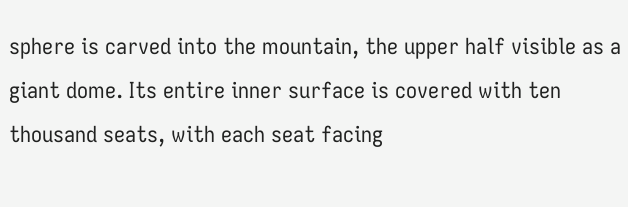sphere is carved into the mountain, the upper half visible as a giant dome. Its entire inner surface is covered with ten thousand seats, with each seat facing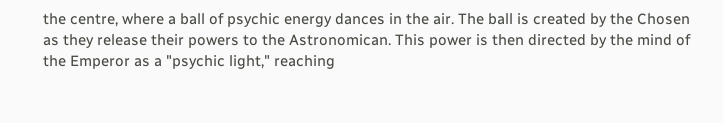the centre, where a ball of psychic energy dances in the air. The ball is created by the Chosen as they release their powers to the Astronomican. This power is then directed by the mind of the Emperor as a "psychic light," reaching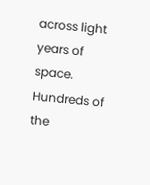across light years of space. Hundreds of the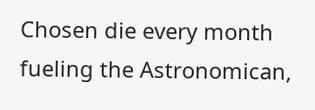Chosen die every month fueling the Astronomican,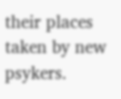their places taken by new psykers.